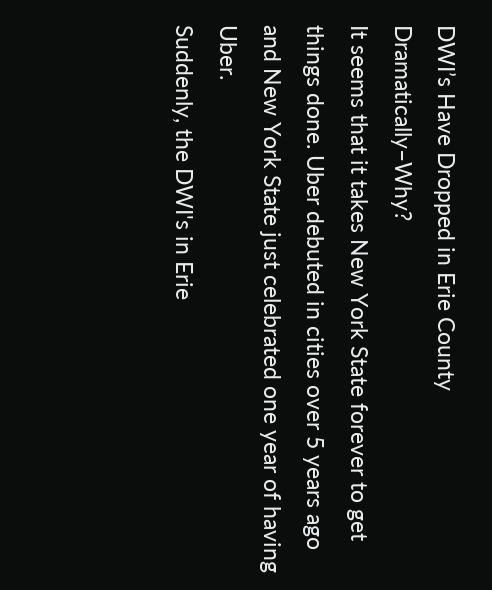DWI’s Have Dropped in Erie County Dramatically–Why?
It seems that it takes New York State forever to get things done. Uber debuted in cities over 5 years ago and New York State just celebrated one year of having Uber.
Suddenly, the DWI's in Erie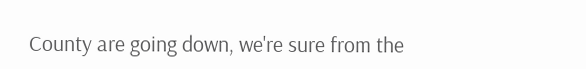County are going down, we're sure from the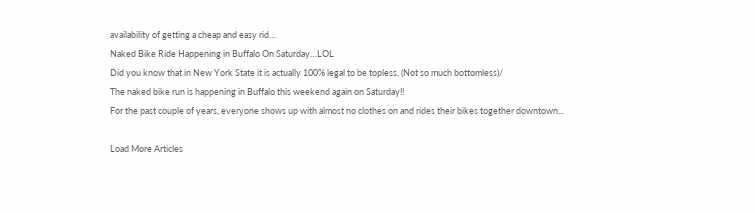availability of getting a cheap and easy rid…
Naked Bike Ride Happening in Buffalo On Saturday…LOL
Did you know that in New York State it is actually 100% legal to be topless. (Not so much bottomless)/
The naked bike run is happening in Buffalo this weekend again on Saturday!!
For the past couple of years, everyone shows up with almost no clothes on and rides their bikes together downtown...

Load More Articles